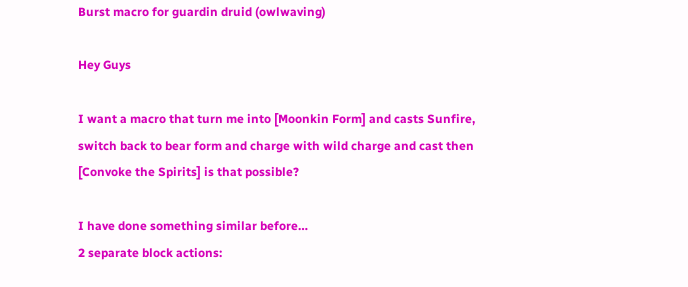Burst macro for guardin druid (owlwaving)

Hey Guys

I want a macro that turn me into [Moonkin Form] and casts Sunfire, switch back to bear form and charge with wild charge and cast then [Convoke the Spirits] is that possible?

I have done something similar before…
2 separate block actions: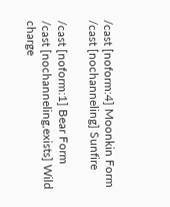/cast [noform:4] Moonkin Form
/cast [nochanneling] Sunfire

/cast [noform:1] Bear Form
/cast [nochanneling,exists] Wild charge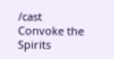/cast Convoke the Spirits